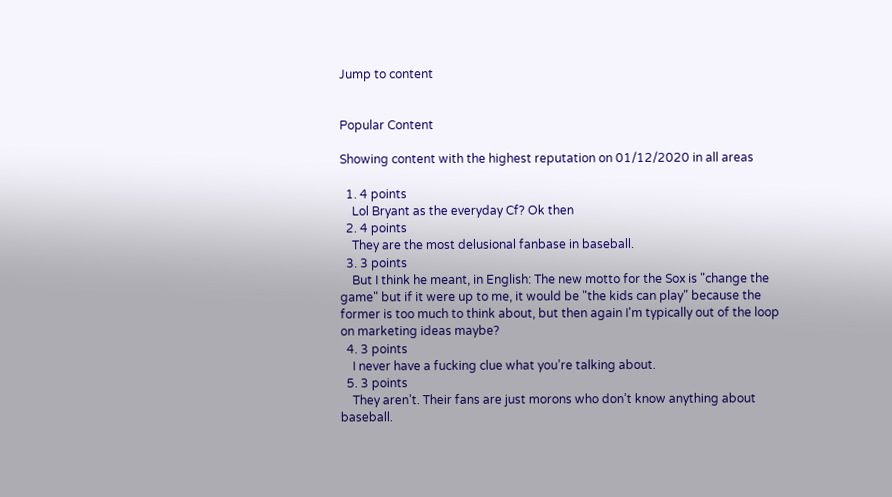Jump to content


Popular Content

Showing content with the highest reputation on 01/12/2020 in all areas

  1. 4 points
    Lol Bryant as the everyday Cf? Ok then
  2. 4 points
    They are the most delusional fanbase in baseball.
  3. 3 points
    But I think he meant, in English: The new motto for the Sox is "change the game" but if it were up to me, it would be "the kids can play" because the former is too much to think about, but then again I'm typically out of the loop on marketing ideas maybe?
  4. 3 points
    I never have a fucking clue what you’re talking about.
  5. 3 points
    They aren’t. Their fans are just morons who don’t know anything about baseball.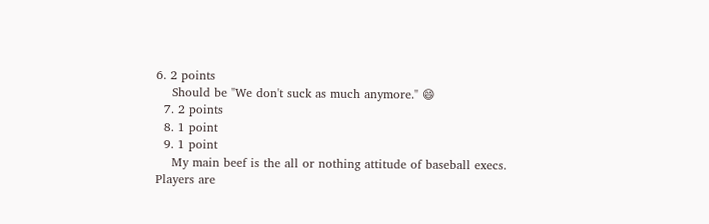6. 2 points
    Should be "We don't suck as much anymore." 😄
  7. 2 points
  8. 1 point
  9. 1 point
    My main beef is the all or nothing attitude of baseball execs. Players are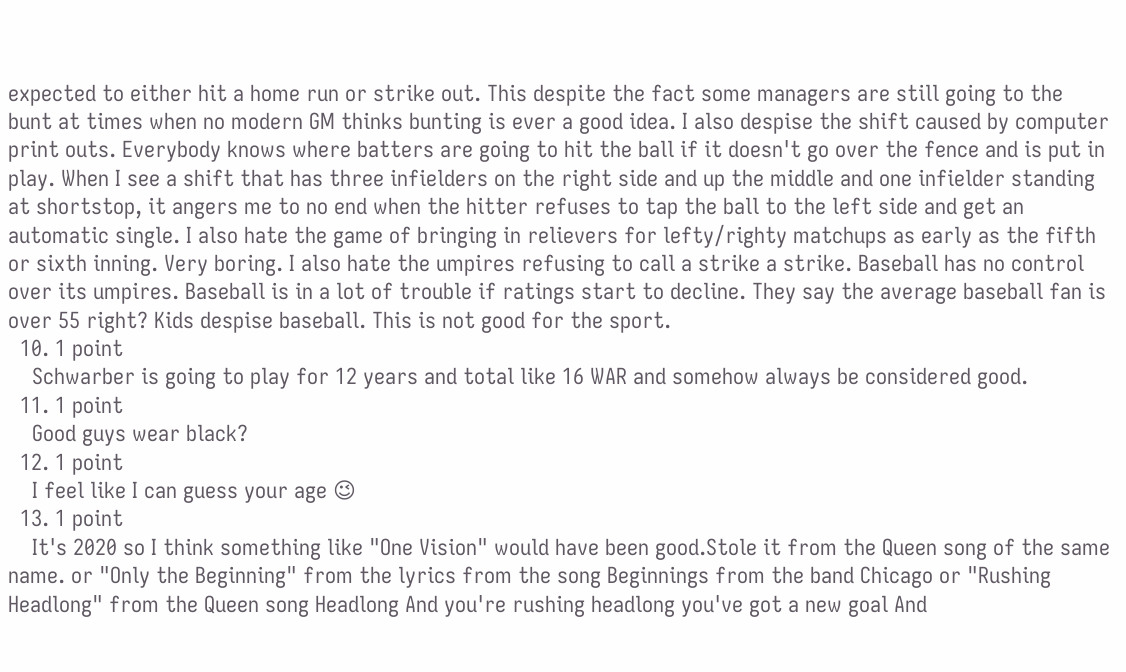expected to either hit a home run or strike out. This despite the fact some managers are still going to the bunt at times when no modern GM thinks bunting is ever a good idea. I also despise the shift caused by computer print outs. Everybody knows where batters are going to hit the ball if it doesn't go over the fence and is put in play. When I see a shift that has three infielders on the right side and up the middle and one infielder standing at shortstop, it angers me to no end when the hitter refuses to tap the ball to the left side and get an automatic single. I also hate the game of bringing in relievers for lefty/righty matchups as early as the fifth or sixth inning. Very boring. I also hate the umpires refusing to call a strike a strike. Baseball has no control over its umpires. Baseball is in a lot of trouble if ratings start to decline. They say the average baseball fan is over 55 right? Kids despise baseball. This is not good for the sport.
  10. 1 point
    Schwarber is going to play for 12 years and total like 16 WAR and somehow always be considered good.
  11. 1 point
    Good guys wear black?
  12. 1 point
    I feel like I can guess your age 😉
  13. 1 point
    It's 2020 so I think something like "One Vision" would have been good.Stole it from the Queen song of the same name. or "Only the Beginning" from the lyrics from the song Beginnings from the band Chicago or "Rushing Headlong" from the Queen song Headlong And you're rushing headlong you've got a new goal And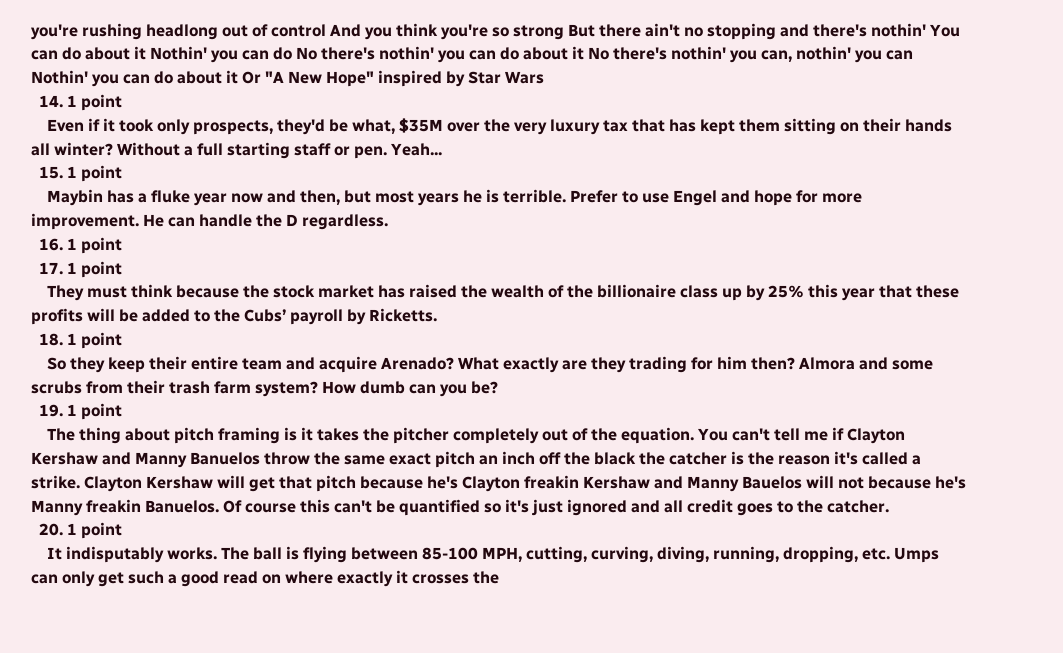you're rushing headlong out of control And you think you're so strong But there ain't no stopping and there's nothin' You can do about it Nothin' you can do No there's nothin' you can do about it No there's nothin' you can, nothin' you can Nothin' you can do about it Or "A New Hope" inspired by Star Wars
  14. 1 point
    Even if it took only prospects, they'd be what, $35M over the very luxury tax that has kept them sitting on their hands all winter? Without a full starting staff or pen. Yeah...
  15. 1 point
    Maybin has a fluke year now and then, but most years he is terrible. Prefer to use Engel and hope for more improvement. He can handle the D regardless.
  16. 1 point
  17. 1 point
    They must think because the stock market has raised the wealth of the billionaire class up by 25% this year that these profits will be added to the Cubs’ payroll by Ricketts.
  18. 1 point
    So they keep their entire team and acquire Arenado? What exactly are they trading for him then? Almora and some scrubs from their trash farm system? How dumb can you be?
  19. 1 point
    The thing about pitch framing is it takes the pitcher completely out of the equation. You can't tell me if Clayton Kershaw and Manny Banuelos throw the same exact pitch an inch off the black the catcher is the reason it's called a strike. Clayton Kershaw will get that pitch because he's Clayton freakin Kershaw and Manny Bauelos will not because he's Manny freakin Banuelos. Of course this can't be quantified so it's just ignored and all credit goes to the catcher.
  20. 1 point
    It indisputably works. The ball is flying between 85-100 MPH, cutting, curving, diving, running, dropping, etc. Umps can only get such a good read on where exactly it crosses the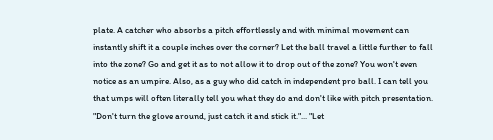plate. A catcher who absorbs a pitch effortlessly and with minimal movement can instantly shift it a couple inches over the corner? Let the ball travel a little further to fall into the zone? Go and get it as to not allow it to drop out of the zone? You won't even notice as an umpire. Also, as a guy who did catch in independent pro ball. I can tell you that umps will often literally tell you what they do and don't like with pitch presentation. "Don't turn the glove around, just catch it and stick it."... "Let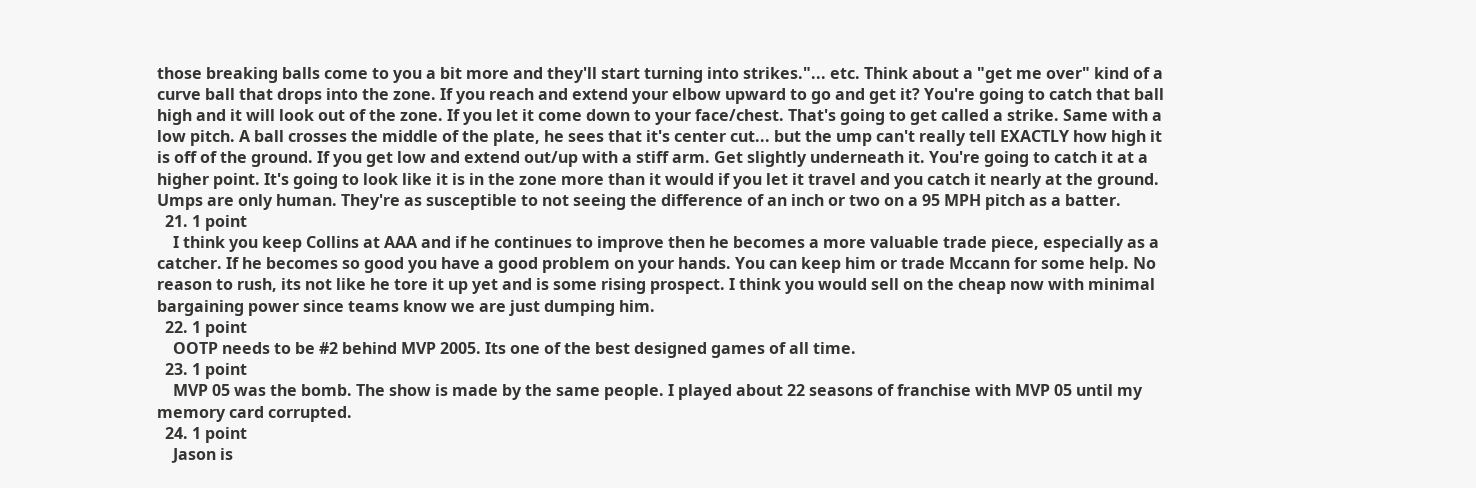those breaking balls come to you a bit more and they'll start turning into strikes."... etc. Think about a "get me over" kind of a curve ball that drops into the zone. If you reach and extend your elbow upward to go and get it? You're going to catch that ball high and it will look out of the zone. If you let it come down to your face/chest. That's going to get called a strike. Same with a low pitch. A ball crosses the middle of the plate, he sees that it's center cut... but the ump can't really tell EXACTLY how high it is off of the ground. If you get low and extend out/up with a stiff arm. Get slightly underneath it. You're going to catch it at a higher point. It's going to look like it is in the zone more than it would if you let it travel and you catch it nearly at the ground. Umps are only human. They're as susceptible to not seeing the difference of an inch or two on a 95 MPH pitch as a batter.
  21. 1 point
    I think you keep Collins at AAA and if he continues to improve then he becomes a more valuable trade piece, especially as a catcher. If he becomes so good you have a good problem on your hands. You can keep him or trade Mccann for some help. No reason to rush, its not like he tore it up yet and is some rising prospect. I think you would sell on the cheap now with minimal bargaining power since teams know we are just dumping him.
  22. 1 point
    OOTP needs to be #2 behind MVP 2005. Its one of the best designed games of all time.
  23. 1 point
    MVP 05 was the bomb. The show is made by the same people. I played about 22 seasons of franchise with MVP 05 until my memory card corrupted.
  24. 1 point
    Jason is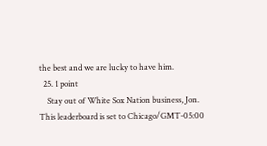the best and we are lucky to have him.
  25. 1 point
    Stay out of White Sox Nation business, Jon.
This leaderboard is set to Chicago/GMT-05:00